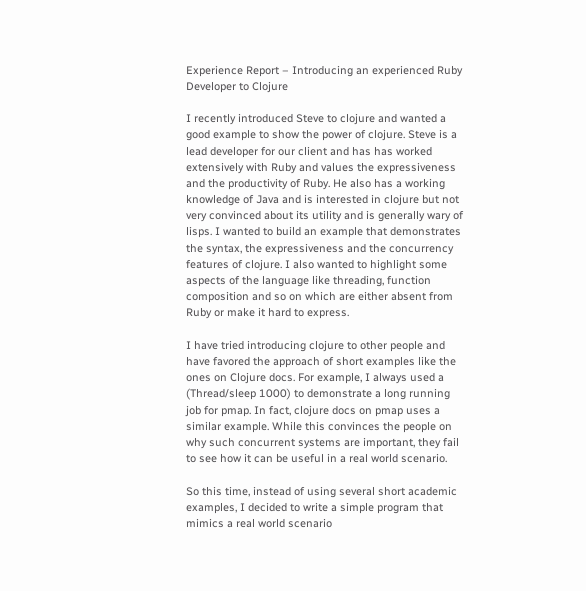Experience Report – Introducing an experienced Ruby Developer to Clojure

I recently introduced Steve to clojure and wanted a good example to show the power of clojure. Steve is a lead developer for our client and has has worked extensively with Ruby and values the expressiveness and the productivity of Ruby. He also has a working knowledge of Java and is interested in clojure but not very convinced about its utility and is generally wary of lisps. I wanted to build an example that demonstrates the syntax, the expressiveness and the concurrency features of clojure. I also wanted to highlight some aspects of the language like threading, function composition and so on which are either absent from Ruby or make it hard to express.

I have tried introducing clojure to other people and have favored the approach of short examples like the ones on Clojure docs. For example, I always used a (Thread/sleep 1000) to demonstrate a long running job for pmap. In fact, clojure docs on pmap uses a similar example. While this convinces the people on why such concurrent systems are important, they fail to see how it can be useful in a real world scenario.

So this time, instead of using several short academic examples, I decided to write a simple program that mimics a real world scenario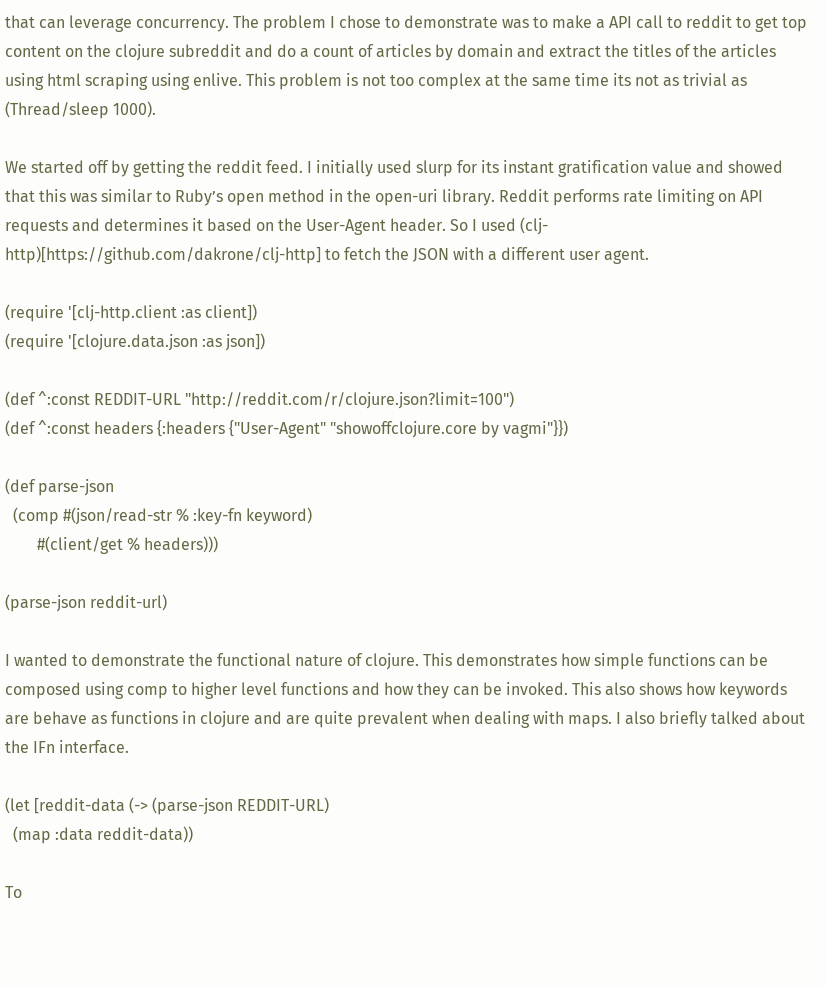that can leverage concurrency. The problem I chose to demonstrate was to make a API call to reddit to get top content on the clojure subreddit and do a count of articles by domain and extract the titles of the articles using html scraping using enlive. This problem is not too complex at the same time its not as trivial as (Thread/sleep 1000).

We started off by getting the reddit feed. I initially used slurp for its instant gratification value and showed that this was similar to Ruby’s open method in the open-uri library. Reddit performs rate limiting on API requests and determines it based on the User-Agent header. So I used (clj-http)[https://github.com/dakrone/clj-http] to fetch the JSON with a different user agent.

(require '[clj-http.client :as client])
(require '[clojure.data.json :as json])

(def ^:const REDDIT-URL "http://reddit.com/r/clojure.json?limit=100")
(def ^:const headers {:headers {"User-Agent" "showoffclojure.core by vagmi"}})

(def parse-json
  (comp #(json/read-str % :key-fn keyword)
        #(client/get % headers)))

(parse-json reddit-url)

I wanted to demonstrate the functional nature of clojure. This demonstrates how simple functions can be composed using comp to higher level functions and how they can be invoked. This also shows how keywords are behave as functions in clojure and are quite prevalent when dealing with maps. I also briefly talked about the IFn interface.

(let [reddit-data (-> (parse-json REDDIT-URL)
  (map :data reddit-data))

To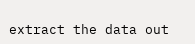extract the data out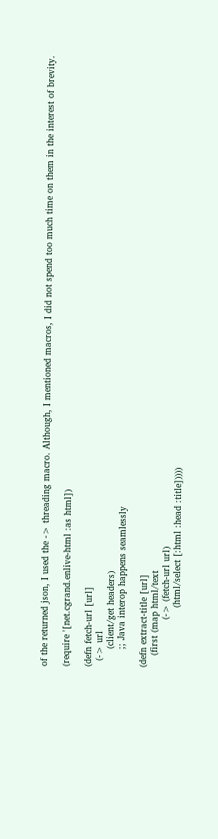of the returned json, I used the -> threading macro. Although, I mentioned macros, I did not spend too much time on them in the interest of brevity.

(require '[net.cgrand.enlive-html :as html])

(defn fetch-url [url]
  (-> url
      (client/get headers)
      ;; Java interop happens seamlessly

(defn extract-title [url]
    (first (map html/text
                (-> (fetch-url url)
                    (html/select [:html :head :title]))))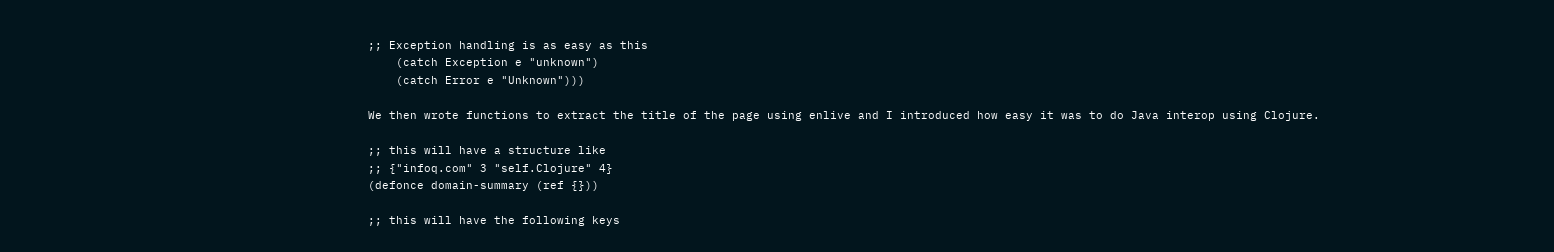;; Exception handling is as easy as this
    (catch Exception e "unknown")
    (catch Error e "Unknown")))

We then wrote functions to extract the title of the page using enlive and I introduced how easy it was to do Java interop using Clojure.

;; this will have a structure like
;; {"infoq.com" 3 "self.Clojure" 4}
(defonce domain-summary (ref {}))

;; this will have the following keys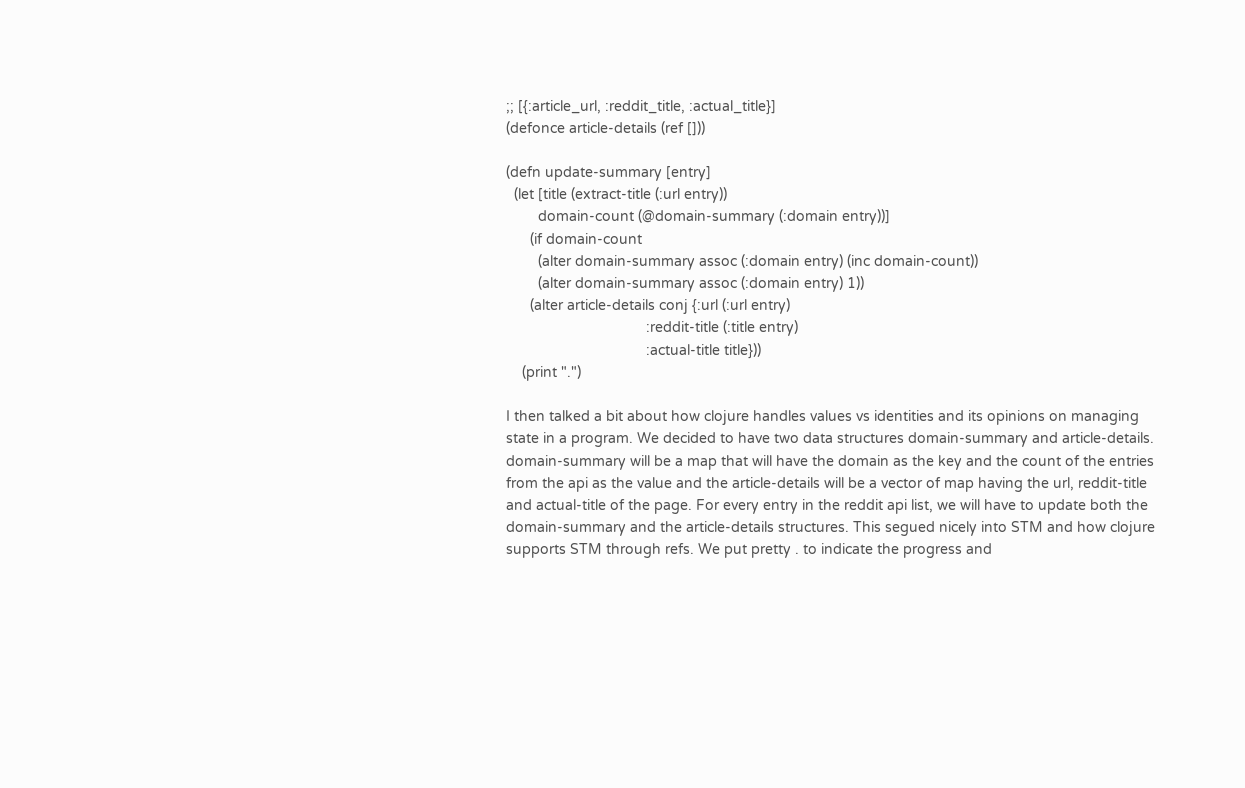;; [{:article_url, :reddit_title, :actual_title}]
(defonce article-details (ref []))

(defn update-summary [entry]
  (let [title (extract-title (:url entry))
        domain-count (@domain-summary (:domain entry))]
      (if domain-count
        (alter domain-summary assoc (:domain entry) (inc domain-count))
        (alter domain-summary assoc (:domain entry) 1))
      (alter article-details conj {:url (:url entry)
                                   :reddit-title (:title entry)
                                   :actual-title title}))
    (print ".")

I then talked a bit about how clojure handles values vs identities and its opinions on managing state in a program. We decided to have two data structures domain-summary and article-details. domain-summary will be a map that will have the domain as the key and the count of the entries from the api as the value and the article-details will be a vector of map having the url, reddit-title and actual-title of the page. For every entry in the reddit api list, we will have to update both the domain-summary and the article-details structures. This segued nicely into STM and how clojure supports STM through refs. We put pretty . to indicate the progress and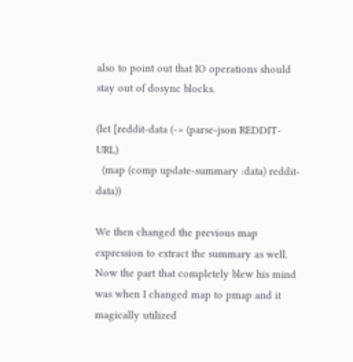also to point out that IO operations should stay out of dosync blocks.

(let [reddit-data (-> (parse-json REDDIT-URL)
  (map (comp update-summary :data) reddit-data))

We then changed the previous map expression to extract the summary as well. Now the part that completely blew his mind was when I changed map to pmap and it magically utilized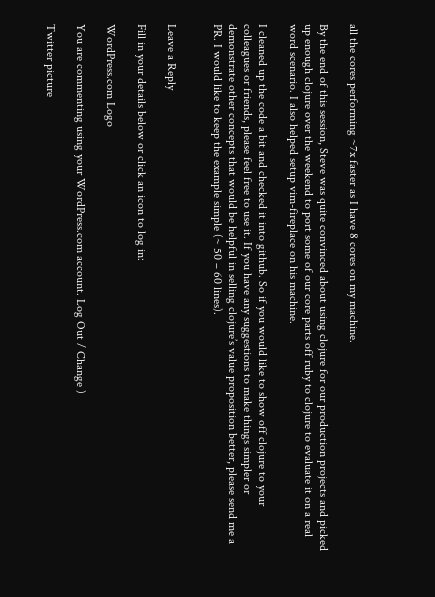all the cores performing ~7x faster as I have 8 cores on my machine.

By the end of this session, Steve was quite convinced about using clojure for our production projects and picked up enough clojure over the weekend to port some of our core parts off ruby to clojure to evaluate it on a real word scenario. I also helped setup vim-fireplace on his machine.

I cleaned up the code a bit and checked it into github. So if you would like to show off clojure to your colleagues or friends, please feel free to use it. If you have any suggestions to make things simpler or demonstrate other concepts that would be helpful in selling clojure’s value proposition better, please send me a PR. I would like to keep the example simple (~ 50 – 60 lines).


Leave a Reply

Fill in your details below or click an icon to log in:

WordPress.com Logo

You are commenting using your WordPress.com account. Log Out / Change )

Twitter picture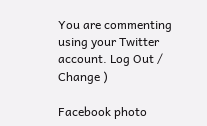You are commenting using your Twitter account. Log Out / Change )

Facebook photo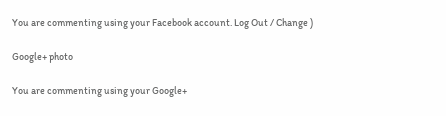You are commenting using your Facebook account. Log Out / Change )

Google+ photo

You are commenting using your Google+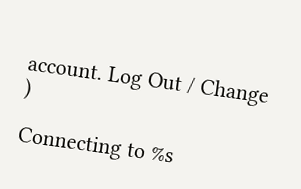account. Log Out / Change )

Connecting to %s